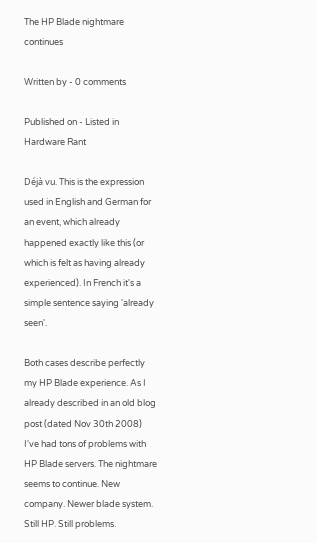The HP Blade nightmare continues

Written by - 0 comments

Published on - Listed in Hardware Rant

Déjà vu. This is the expression used in English and German for an event, which already happened exactly like this (or which is felt as having already experienced). In French it's a simple sentence saying 'already seen'.

Both cases describe perfectly my HP Blade experience. As I already described in an old blog post (dated Nov 30th 2008) I've had tons of problems with HP Blade servers. The nightmare seems to continue. New company. Newer blade system. Still HP. Still problems.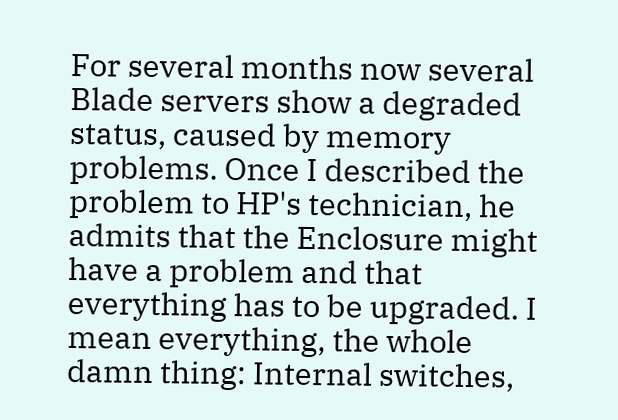For several months now several Blade servers show a degraded status, caused by memory problems. Once I described the problem to HP's technician, he admits that the Enclosure might have a problem and that everything has to be upgraded. I mean everything, the whole damn thing: Internal switches,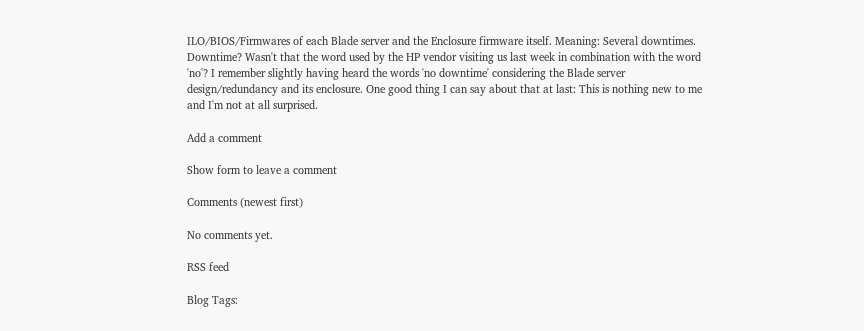ILO/BIOS/Firmwares of each Blade server and the Enclosure firmware itself. Meaning: Several downtimes. Downtime? Wasn't that the word used by the HP vendor visiting us last week in combination with the word 'no'? I remember slightly having heard the words 'no downtime' considering the Blade server design/redundancy and its enclosure. One good thing I can say about that at last: This is nothing new to me and I'm not at all surprised.

Add a comment

Show form to leave a comment

Comments (newest first)

No comments yet.

RSS feed

Blog Tags: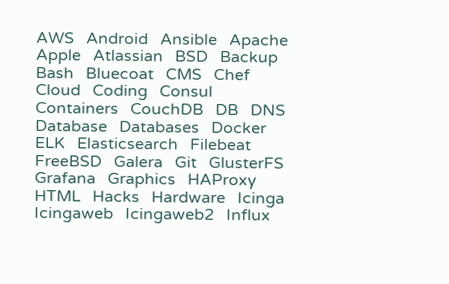AWS   Android   Ansible   Apache   Apple   Atlassian   BSD   Backup   Bash   Bluecoat   CMS   Chef   Cloud   Coding   Consul   Containers   CouchDB   DB   DNS   Database   Databases   Docker   ELK   Elasticsearch   Filebeat   FreeBSD   Galera   Git   GlusterFS   Grafana   Graphics   HAProxy   HTML   Hacks   Hardware   Icinga   Icingaweb   Icingaweb2   Influx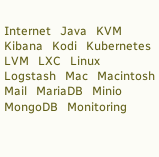Internet   Java   KVM   Kibana   Kodi   Kubernetes   LVM   LXC   Linux   Logstash   Mac   Macintosh   Mail   MariaDB   Minio   MongoDB   Monitoring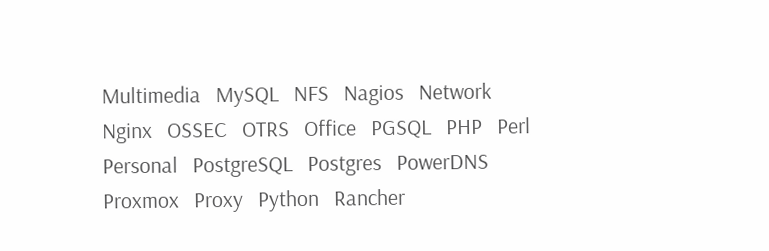Multimedia   MySQL   NFS   Nagios   Network   Nginx   OSSEC   OTRS   Office   PGSQL   PHP   Perl   Personal   PostgreSQL   Postgres   PowerDNS   Proxmox   Proxy   Python   Rancher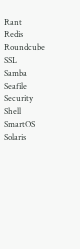Rant   Redis   Roundcube   SSL   Samba   Seafile   Security   Shell   SmartOS   Solaris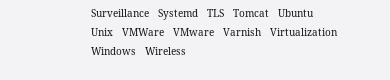Surveillance   Systemd   TLS   Tomcat   Ubuntu   Unix   VMWare   VMware   Varnish   Virtualization   Windows   Wireless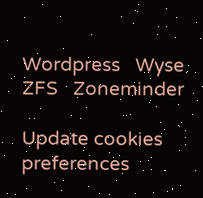Wordpress   Wyse   ZFS   Zoneminder

Update cookies preferences